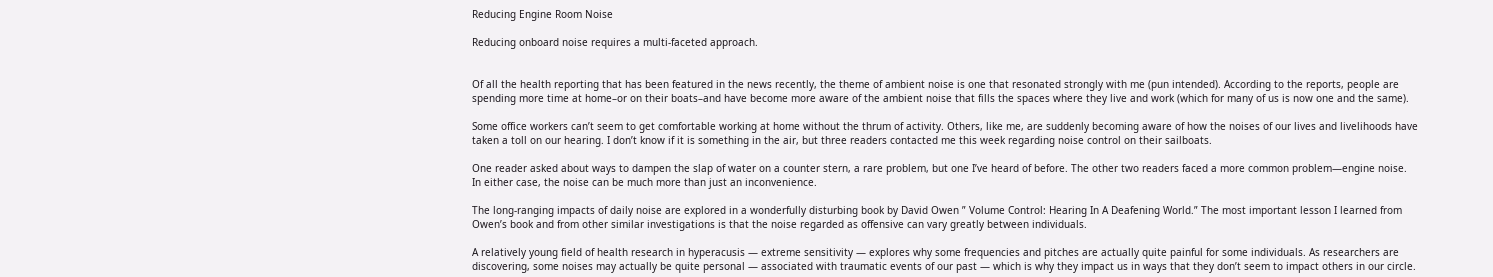Reducing Engine Room Noise

Reducing onboard noise requires a multi-faceted approach.


Of all the health reporting that has been featured in the news recently, the theme of ambient noise is one that resonated strongly with me (pun intended). According to the reports, people are spending more time at home–or on their boats–and have become more aware of the ambient noise that fills the spaces where they live and work (which for many of us is now one and the same).

Some office workers can’t seem to get comfortable working at home without the thrum of activity. Others, like me, are suddenly becoming aware of how the noises of our lives and livelihoods have taken a toll on our hearing. I don’t know if it is something in the air, but three readers contacted me this week regarding noise control on their sailboats.

One reader asked about ways to dampen the slap of water on a counter stern, a rare problem, but one I’ve heard of before. The other two readers faced a more common problem—engine noise. In either case, the noise can be much more than just an inconvenience.

The long-ranging impacts of daily noise are explored in a wonderfully disturbing book by David Owen ” Volume Control: Hearing In A Deafening World.” The most important lesson I learned from Owen’s book and from other similar investigations is that the noise regarded as offensive can vary greatly between individuals.

A relatively young field of health research in hyperacusis — extreme sensitivity — explores why some frequencies and pitches are actually quite painful for some individuals. As researchers are discovering, some noises may actually be quite personal — associated with traumatic events of our past — which is why they impact us in ways that they don’t seem to impact others in our circle.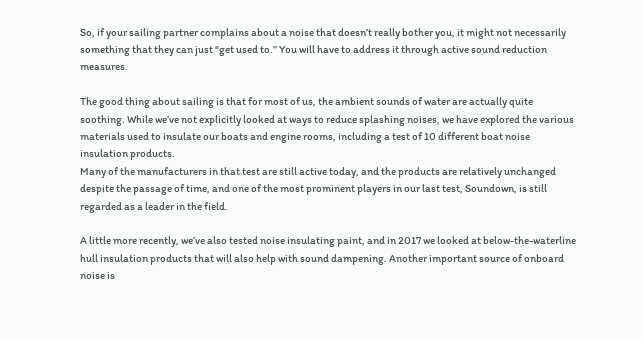So, if your sailing partner complains about a noise that doesn’t really bother you, it might not necessarily something that they can just “get used to.” You will have to address it through active sound reduction measures.

The good thing about sailing is that for most of us, the ambient sounds of water are actually quite soothing. While we’ve not explicitly looked at ways to reduce splashing noises, we have explored the various materials used to insulate our boats and engine rooms, including a test of 10 different boat noise insulation products.
Many of the manufacturers in that test are still active today, and the products are relatively unchanged despite the passage of time, and one of the most prominent players in our last test, Soundown, is still regarded as a leader in the field.

A little more recently, we’ve also tested noise insulating paint, and in 2017 we looked at below-the-waterline hull insulation products that will also help with sound dampening. Another important source of onboard noise is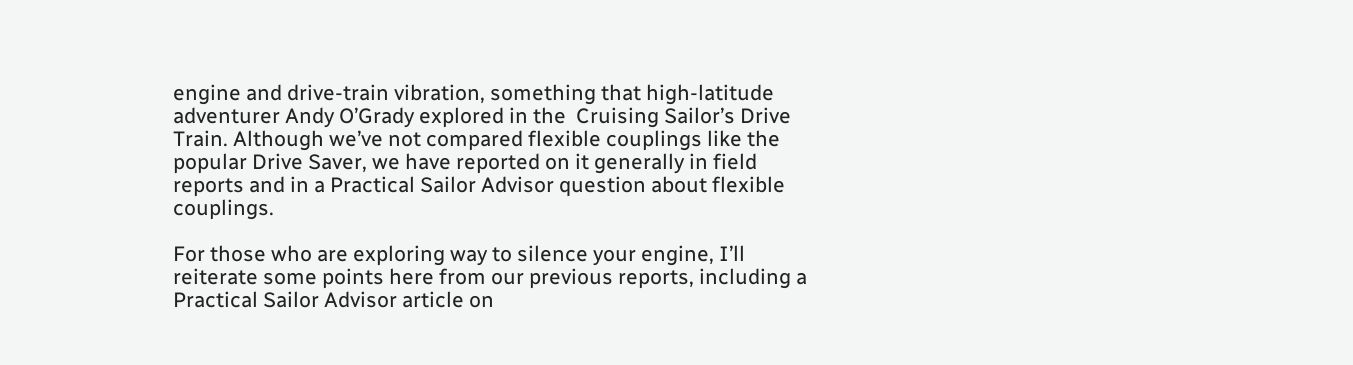engine and drive-train vibration, something that high-latitude adventurer Andy O’Grady explored in the  Cruising Sailor’s Drive Train. Although we’ve not compared flexible couplings like the popular Drive Saver, we have reported on it generally in field reports and in a Practical Sailor Advisor question about flexible couplings.

For those who are exploring way to silence your engine, I’ll reiterate some points here from our previous reports, including a Practical Sailor Advisor article on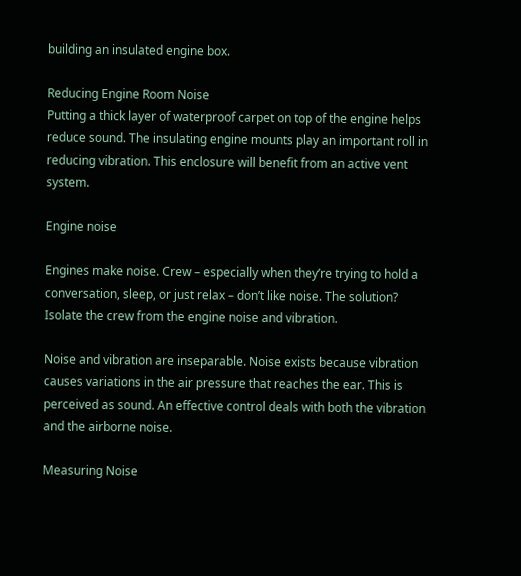building an insulated engine box.

Reducing Engine Room Noise
Putting a thick layer of waterproof carpet on top of the engine helps reduce sound. The insulating engine mounts play an important roll in reducing vibration. This enclosure will benefit from an active vent system.

Engine noise

Engines make noise. Crew – especially when they’re trying to hold a conversation, sleep, or just relax – don’t like noise. The solution? Isolate the crew from the engine noise and vibration.

Noise and vibration are inseparable. Noise exists because vibration causes variations in the air pressure that reaches the ear. This is perceived as sound. An effective control deals with both the vibration and the airborne noise.

Measuring Noise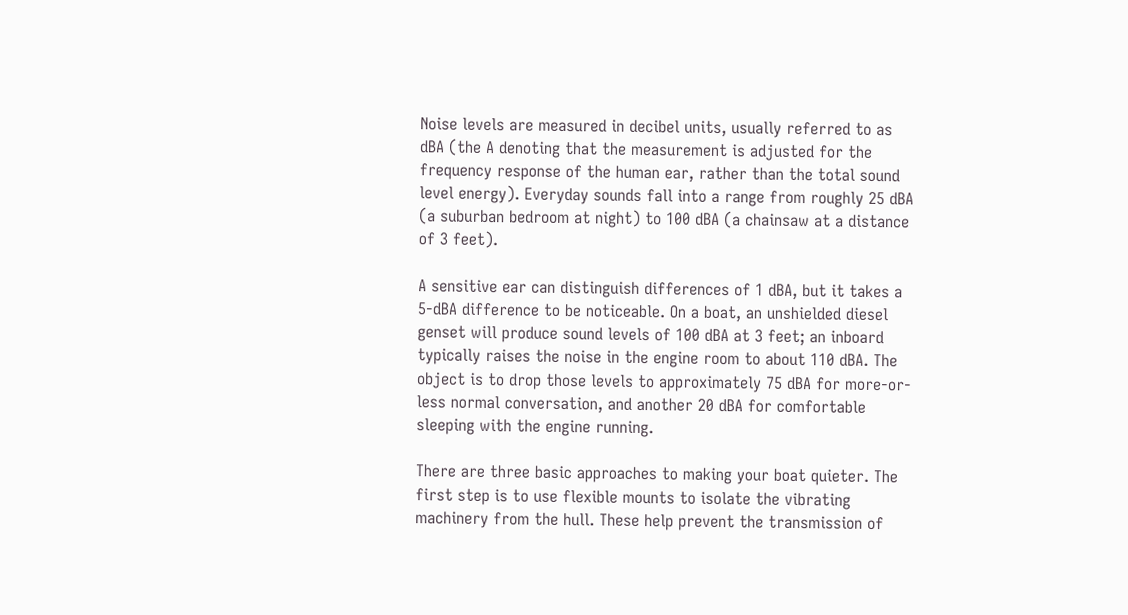Noise levels are measured in decibel units, usually referred to as dBA (the A denoting that the measurement is adjusted for the frequency response of the human ear, rather than the total sound level energy). Everyday sounds fall into a range from roughly 25 dBA (a suburban bedroom at night) to 100 dBA (a chainsaw at a distance of 3 feet).

A sensitive ear can distinguish differences of 1 dBA, but it takes a 5-dBA difference to be noticeable. On a boat, an unshielded diesel genset will produce sound levels of 100 dBA at 3 feet; an inboard typically raises the noise in the engine room to about 110 dBA. The object is to drop those levels to approximately 75 dBA for more-or-less normal conversation, and another 20 dBA for comfortable sleeping with the engine running.

There are three basic approaches to making your boat quieter. The first step is to use flexible mounts to isolate the vibrating machinery from the hull. These help prevent the transmission of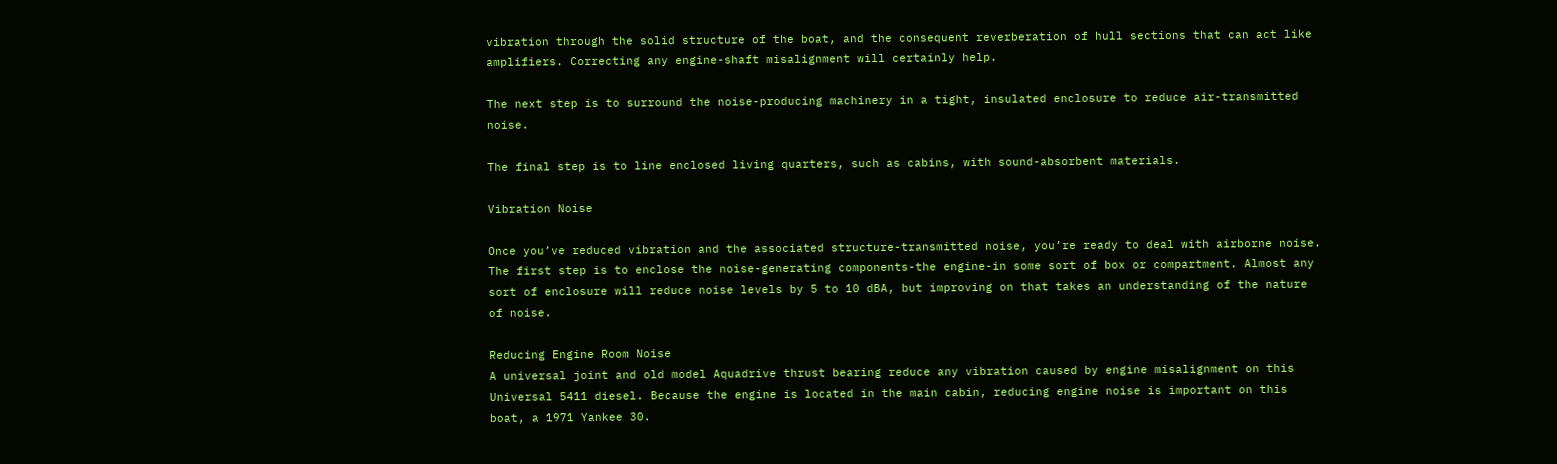vibration through the solid structure of the boat, and the consequent reverberation of hull sections that can act like amplifiers. Correcting any engine-shaft misalignment will certainly help.

The next step is to surround the noise-producing machinery in a tight, insulated enclosure to reduce air-transmitted noise.

The final step is to line enclosed living quarters, such as cabins, with sound-absorbent materials.

Vibration Noise

Once you’ve reduced vibration and the associated structure-transmitted noise, you’re ready to deal with airborne noise. The first step is to enclose the noise-generating components-the engine-in some sort of box or compartment. Almost any sort of enclosure will reduce noise levels by 5 to 10 dBA, but improving on that takes an understanding of the nature of noise.

Reducing Engine Room Noise
A universal joint and old model Aquadrive thrust bearing reduce any vibration caused by engine misalignment on this Universal 5411 diesel. Because the engine is located in the main cabin, reducing engine noise is important on this boat, a 1971 Yankee 30.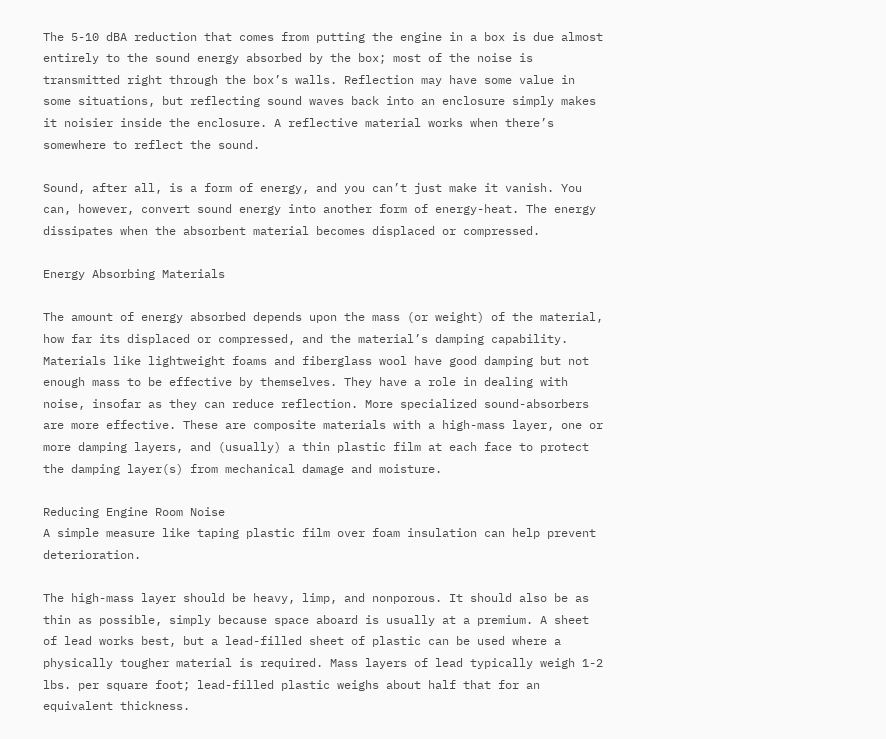The 5-10 dBA reduction that comes from putting the engine in a box is due almost entirely to the sound energy absorbed by the box; most of the noise is transmitted right through the box’s walls. Reflection may have some value in some situations, but reflecting sound waves back into an enclosure simply makes it noisier inside the enclosure. A reflective material works when there’s somewhere to reflect the sound.

Sound, after all, is a form of energy, and you can’t just make it vanish. You can, however, convert sound energy into another form of energy-heat. The energy dissipates when the absorbent material becomes displaced or compressed.

Energy Absorbing Materials

The amount of energy absorbed depends upon the mass (or weight) of the material, how far its displaced or compressed, and the material’s damping capability. Materials like lightweight foams and fiberglass wool have good damping but not enough mass to be effective by themselves. They have a role in dealing with noise, insofar as they can reduce reflection. More specialized sound-absorbers are more effective. These are composite materials with a high-mass layer, one or more damping layers, and (usually) a thin plastic film at each face to protect the damping layer(s) from mechanical damage and moisture.

Reducing Engine Room Noise
A simple measure like taping plastic film over foam insulation can help prevent deterioration.

The high-mass layer should be heavy, limp, and nonporous. It should also be as thin as possible, simply because space aboard is usually at a premium. A sheet of lead works best, but a lead-filled sheet of plastic can be used where a physically tougher material is required. Mass layers of lead typically weigh 1-2 lbs. per square foot; lead-filled plastic weighs about half that for an equivalent thickness.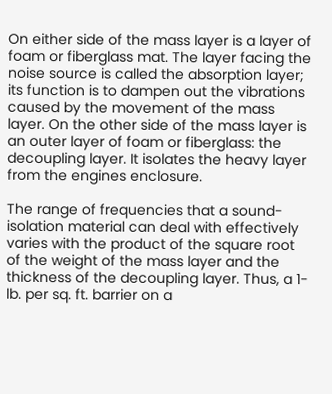On either side of the mass layer is a layer of foam or fiberglass mat. The layer facing the noise source is called the absorption layer; its function is to dampen out the vibrations caused by the movement of the mass layer. On the other side of the mass layer is an outer layer of foam or fiberglass: the decoupling layer. It isolates the heavy layer from the engines enclosure.

The range of frequencies that a sound-isolation material can deal with effectively varies with the product of the square root of the weight of the mass layer and the thickness of the decoupling layer. Thus, a 1-lb. per sq. ft. barrier on a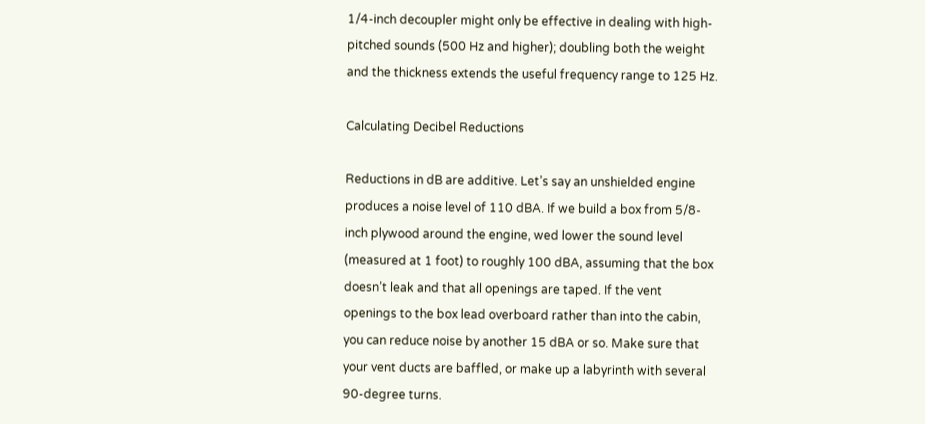1/4-inch decoupler might only be effective in dealing with high-pitched sounds (500 Hz and higher); doubling both the weight and the thickness extends the useful frequency range to 125 Hz.

Calculating Decibel Reductions

Reductions in dB are additive. Let’s say an unshielded engine produces a noise level of 110 dBA. If we build a box from 5/8-inch plywood around the engine, wed lower the sound level (measured at 1 foot) to roughly 100 dBA, assuming that the box doesn’t leak and that all openings are taped. If the vent openings to the box lead overboard rather than into the cabin, you can reduce noise by another 15 dBA or so. Make sure that your vent ducts are baffled, or make up a labyrinth with several 90-degree turns.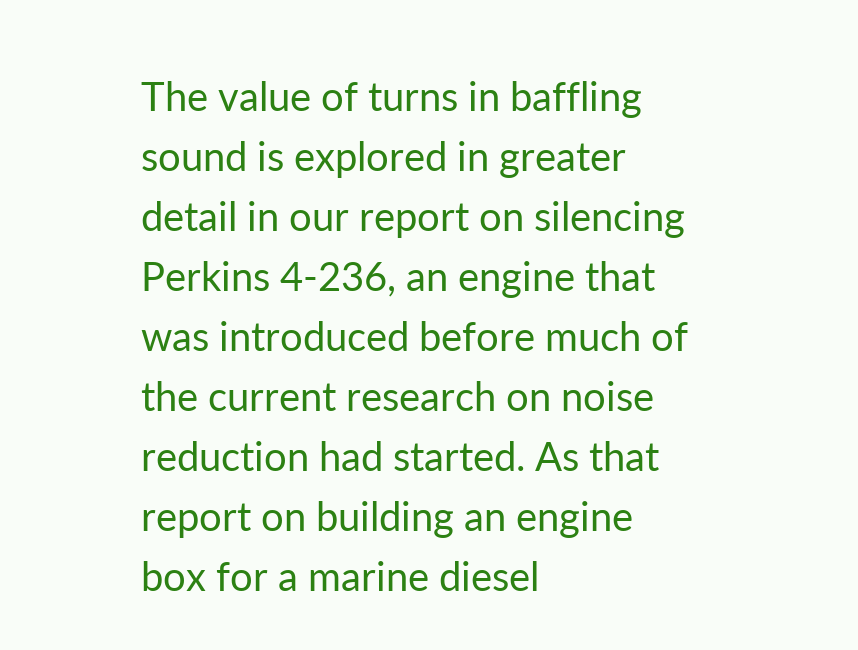The value of turns in baffling sound is explored in greater detail in our report on silencing Perkins 4-236, an engine that was introduced before much of the current research on noise reduction had started. As that report on building an engine box for a marine diesel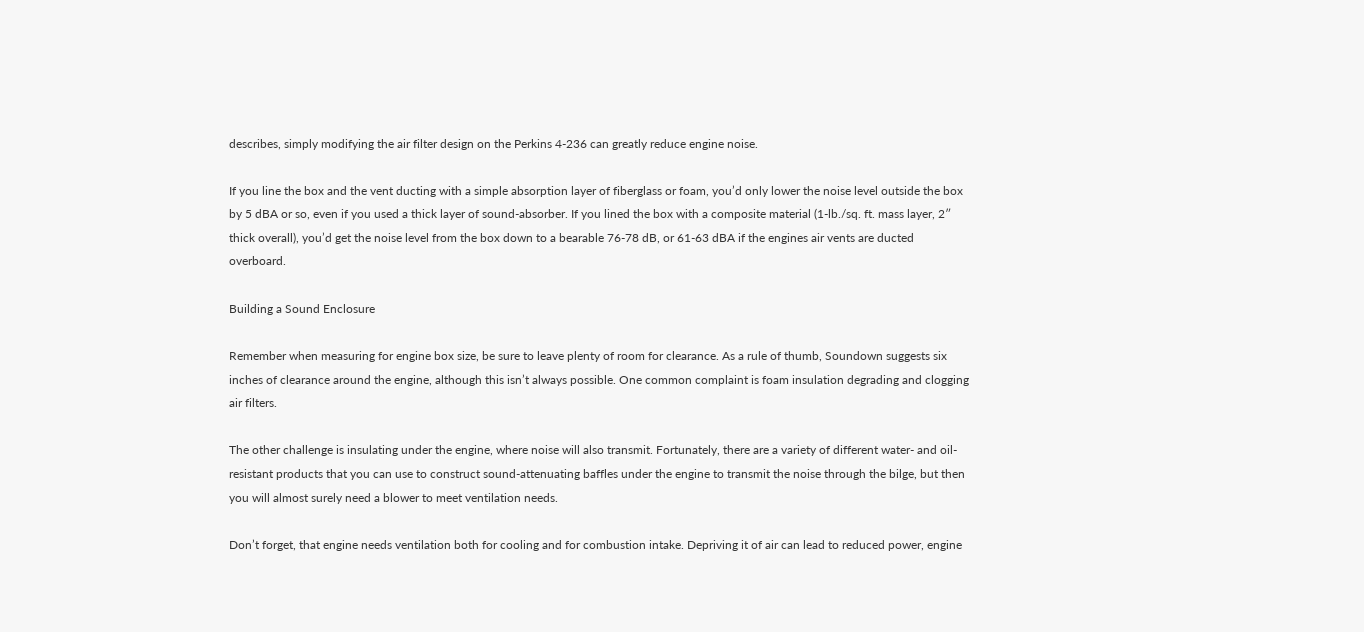describes, simply modifying the air filter design on the Perkins 4-236 can greatly reduce engine noise.

If you line the box and the vent ducting with a simple absorption layer of fiberglass or foam, you’d only lower the noise level outside the box by 5 dBA or so, even if you used a thick layer of sound-absorber. If you lined the box with a composite material (1-lb./sq. ft. mass layer, 2″ thick overall), you’d get the noise level from the box down to a bearable 76-78 dB, or 61-63 dBA if the engines air vents are ducted overboard.

Building a Sound Enclosure

Remember when measuring for engine box size, be sure to leave plenty of room for clearance. As a rule of thumb, Soundown suggests six inches of clearance around the engine, although this isn’t always possible. One common complaint is foam insulation degrading and clogging air filters.

The other challenge is insulating under the engine, where noise will also transmit. Fortunately, there are a variety of different water- and oil-resistant products that you can use to construct sound-attenuating baffles under the engine to transmit the noise through the bilge, but then you will almost surely need a blower to meet ventilation needs.

Don’t forget, that engine needs ventilation both for cooling and for combustion intake. Depriving it of air can lead to reduced power, engine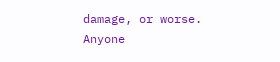damage, or worse. Anyone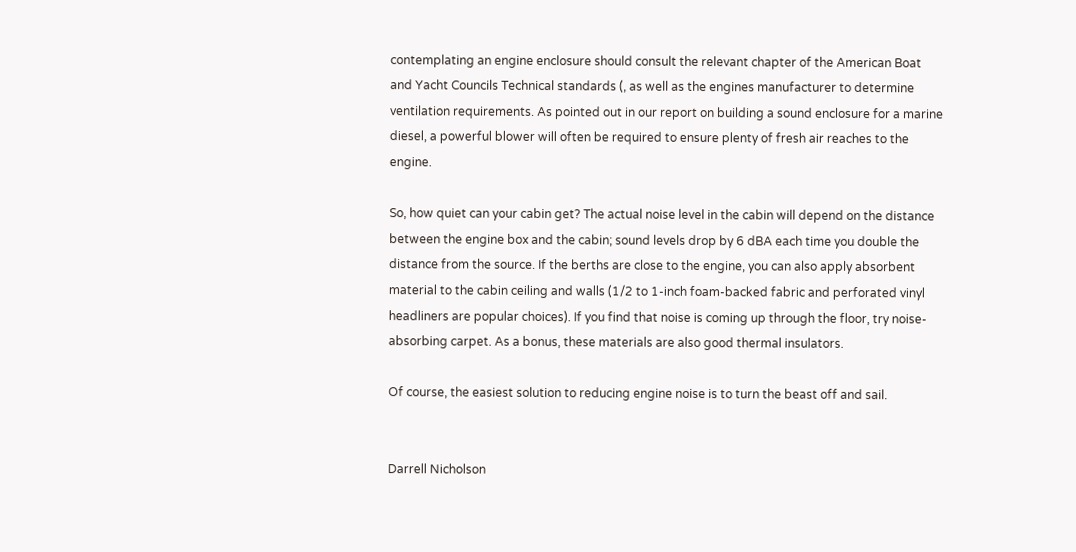contemplating an engine enclosure should consult the relevant chapter of the American Boat and Yacht Councils Technical standards (, as well as the engines manufacturer to determine ventilation requirements. As pointed out in our report on building a sound enclosure for a marine diesel, a powerful blower will often be required to ensure plenty of fresh air reaches to the engine.

So, how quiet can your cabin get? The actual noise level in the cabin will depend on the distance between the engine box and the cabin; sound levels drop by 6 dBA each time you double the distance from the source. If the berths are close to the engine, you can also apply absorbent material to the cabin ceiling and walls (1/2 to 1-inch foam-backed fabric and perforated vinyl headliners are popular choices). If you find that noise is coming up through the floor, try noise-absorbing carpet. As a bonus, these materials are also good thermal insulators.

Of course, the easiest solution to reducing engine noise is to turn the beast off and sail.


Darrell Nicholson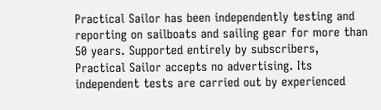Practical Sailor has been independently testing and reporting on sailboats and sailing gear for more than 50 years. Supported entirely by subscribers, Practical Sailor accepts no advertising. Its independent tests are carried out by experienced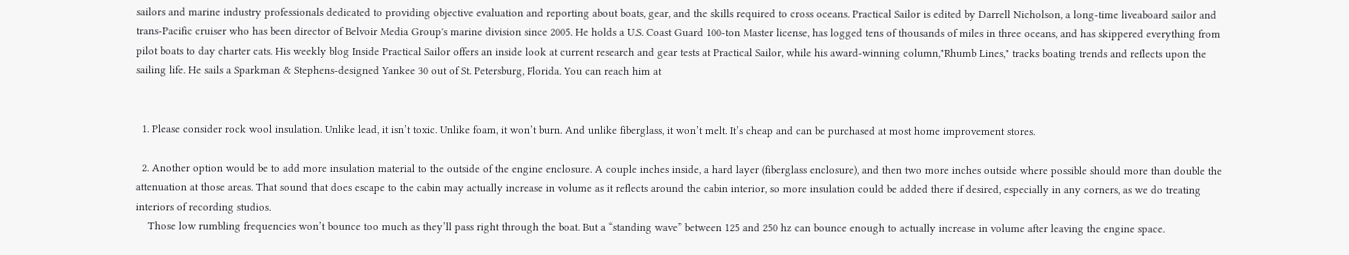sailors and marine industry professionals dedicated to providing objective evaluation and reporting about boats, gear, and the skills required to cross oceans. Practical Sailor is edited by Darrell Nicholson, a long-time liveaboard sailor and trans-Pacific cruiser who has been director of Belvoir Media Group's marine division since 2005. He holds a U.S. Coast Guard 100-ton Master license, has logged tens of thousands of miles in three oceans, and has skippered everything from pilot boats to day charter cats. His weekly blog Inside Practical Sailor offers an inside look at current research and gear tests at Practical Sailor, while his award-winning column,"Rhumb Lines," tracks boating trends and reflects upon the sailing life. He sails a Sparkman & Stephens-designed Yankee 30 out of St. Petersburg, Florida. You can reach him at


  1. Please consider rock wool insulation. Unlike lead, it isn’t toxic. Unlike foam, it won’t burn. And unlike fiberglass, it won’t melt. It’s cheap and can be purchased at most home improvement stores.

  2. Another option would be to add more insulation material to the outside of the engine enclosure. A couple inches inside, a hard layer (fiberglass enclosure), and then two more inches outside where possible should more than double the attenuation at those areas. That sound that does escape to the cabin may actually increase in volume as it reflects around the cabin interior, so more insulation could be added there if desired, especially in any corners, as we do treating interiors of recording studios.
    Those low rumbling frequencies won’t bounce too much as they’ll pass right through the boat. But a “standing wave” between 125 and 250 hz can bounce enough to actually increase in volume after leaving the engine space.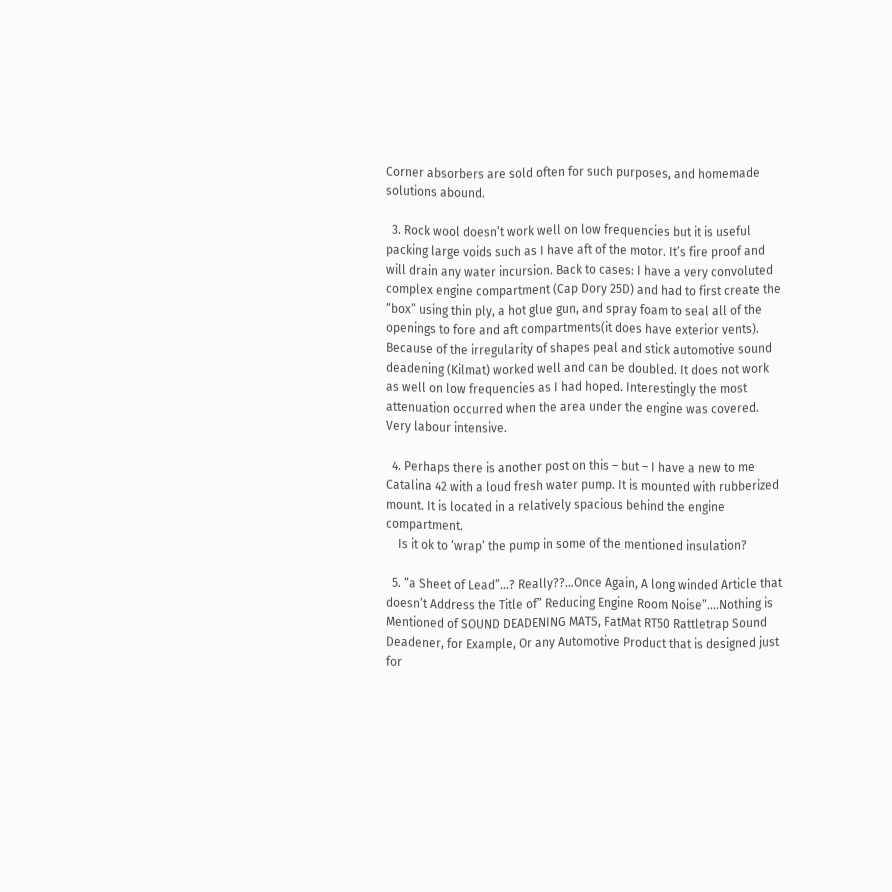Corner absorbers are sold often for such purposes, and homemade solutions abound.

  3. Rock wool doesn’t work well on low frequencies but it is useful packing large voids such as I have aft of the motor. It’s fire proof and will drain any water incursion. Back to cases: I have a very convoluted complex engine compartment (Cap Dory 25D) and had to first create the “box” using thin ply, a hot glue gun, and spray foam to seal all of the openings to fore and aft compartments(it does have exterior vents). Because of the irregularity of shapes peal and stick automotive sound deadening (Kilmat) worked well and can be doubled. It does not work as well on low frequencies as I had hoped. Interestingly the most attenuation occurred when the area under the engine was covered. Very labour intensive.

  4. Perhaps there is another post on this – but – I have a new to me Catalina 42 with a loud fresh water pump. It is mounted with rubberized mount. It is located in a relatively spacious behind the engine compartment.
    Is it ok to ‘wrap’ the pump in some of the mentioned insulation?

  5. “a Sheet of Lead”…? Really??…Once Again, A long winded Article that doesn’t Address the Title of” Reducing Engine Room Noise”….Nothing is Mentioned of SOUND DEADENING MATS, FatMat RT50 Rattletrap Sound Deadener, for Example, Or any Automotive Product that is designed just for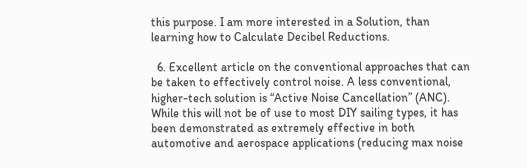this purpose. I am more interested in a Solution, than learning how to Calculate Decibel Reductions.

  6. Excellent article on the conventional approaches that can be taken to effectively control noise. A less conventional, higher-tech solution is “Active Noise Cancellation” (ANC). While this will not be of use to most DIY sailing types, it has been demonstrated as extremely effective in both automotive and aerospace applications (reducing max noise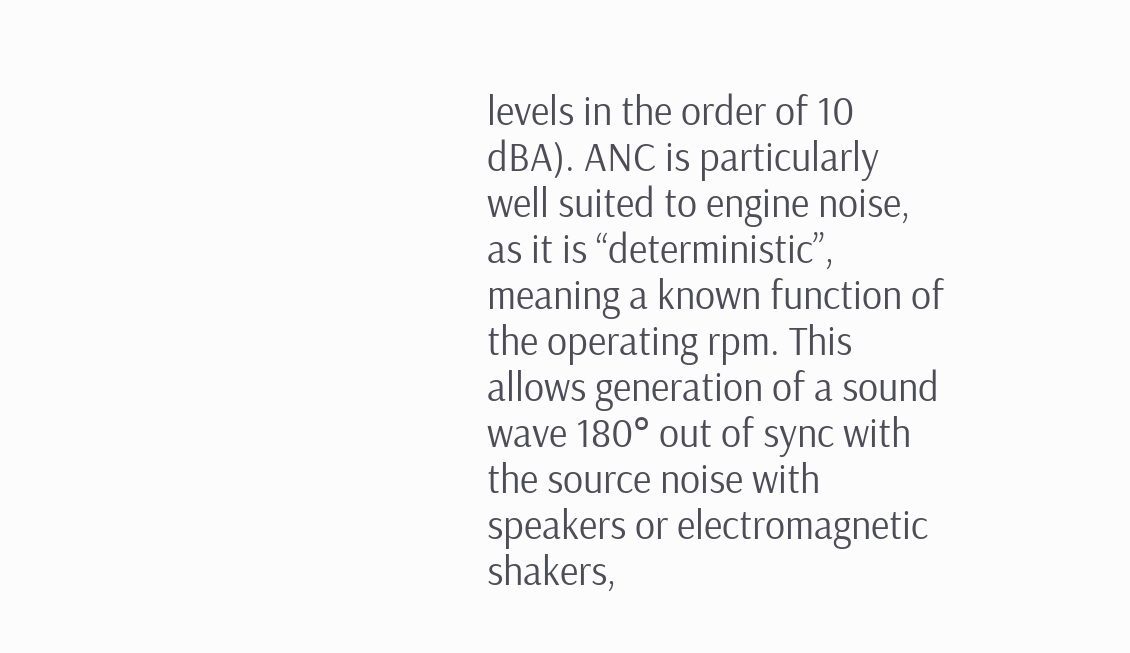levels in the order of 10 dBA). ANC is particularly well suited to engine noise, as it is “deterministic”, meaning a known function of the operating rpm. This allows generation of a sound wave 180° out of sync with the source noise with speakers or electromagnetic shakers,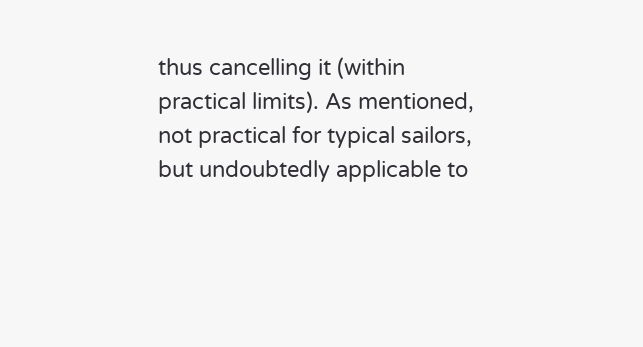thus cancelling it (within practical limits). As mentioned, not practical for typical sailors, but undoubtedly applicable to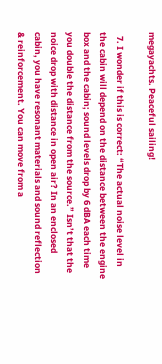megayachts. Peaceful sailing!

  7. I wonder if this is correct: “The actual noise level in the cabin will depend on the distance between the engine box and the cabin; sound levels drop by 6 dBA each time you double the distance from the source.” Isn’t that the noice drop with distance in open air? In an enclosed cabin, you have resonant materials and sound reflection & reinforcement. You can move from a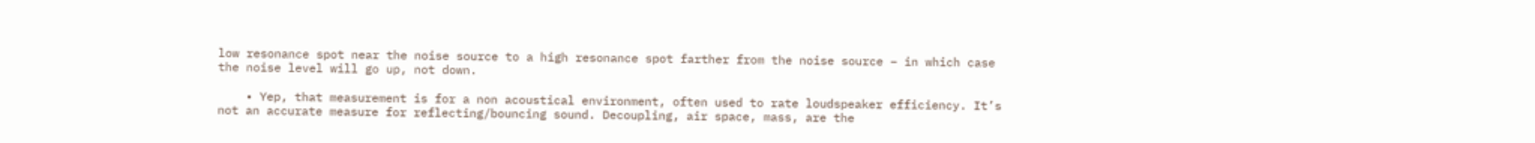low resonance spot near the noise source to a high resonance spot farther from the noise source – in which case the noise level will go up, not down.

    • Yep, that measurement is for a non acoustical environment, often used to rate loudspeaker efficiency. It’s not an accurate measure for reflecting/bouncing sound. Decoupling, air space, mass, are the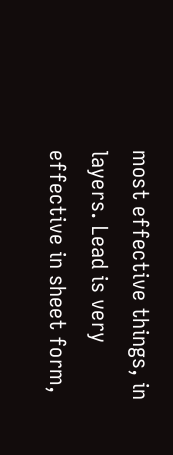most effective things, in layers. Lead is very effective in sheet form,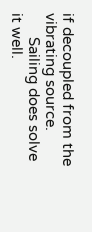if decoupled from the vibrating source.
      Sailing does solve it well.